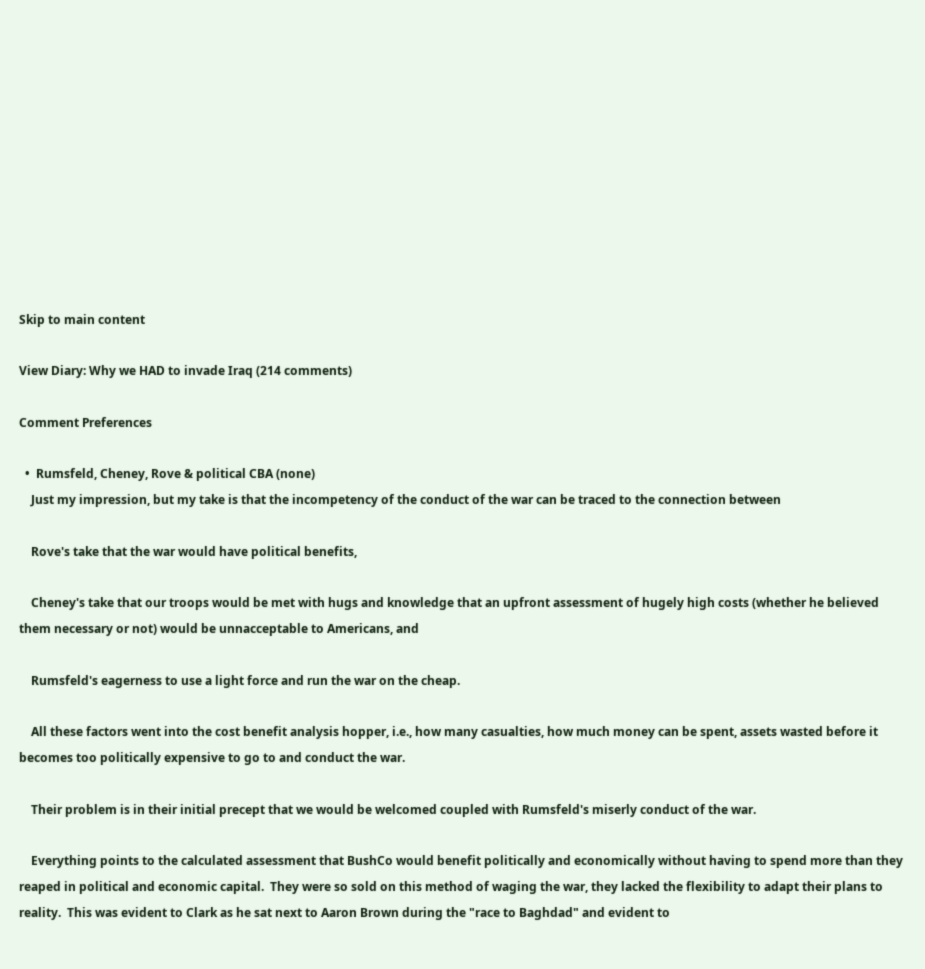Skip to main content

View Diary: Why we HAD to invade Iraq (214 comments)

Comment Preferences

  •  Rumsfeld, Cheney, Rove & political CBA (none)
    Just my impression, but my take is that the incompetency of the conduct of the war can be traced to the connection between

    Rove's take that the war would have political benefits,

    Cheney's take that our troops would be met with hugs and knowledge that an upfront assessment of hugely high costs (whether he believed them necessary or not) would be unnacceptable to Americans, and

    Rumsfeld's eagerness to use a light force and run the war on the cheap.

    All these factors went into the cost benefit analysis hopper, i.e., how many casualties, how much money can be spent, assets wasted before it becomes too politically expensive to go to and conduct the war.

    Their problem is in their initial precept that we would be welcomed coupled with Rumsfeld's miserly conduct of the war.

    Everything points to the calculated assessment that BushCo would benefit politically and economically without having to spend more than they reaped in political and economic capital.  They were so sold on this method of waging the war, they lacked the flexibility to adapt their plans to reality.  This was evident to Clark as he sat next to Aaron Brown during the "race to Baghdad" and evident to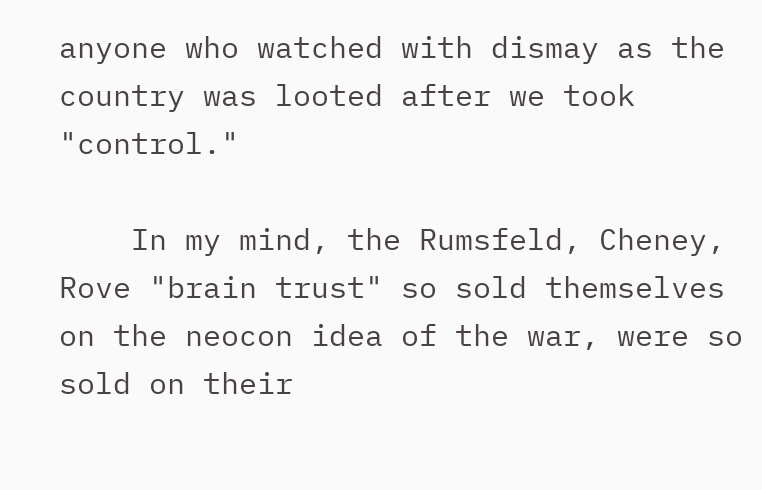anyone who watched with dismay as the country was looted after we took "control."

    In my mind, the Rumsfeld, Cheney, Rove "brain trust" so sold themselves on the neocon idea of the war, were so sold on their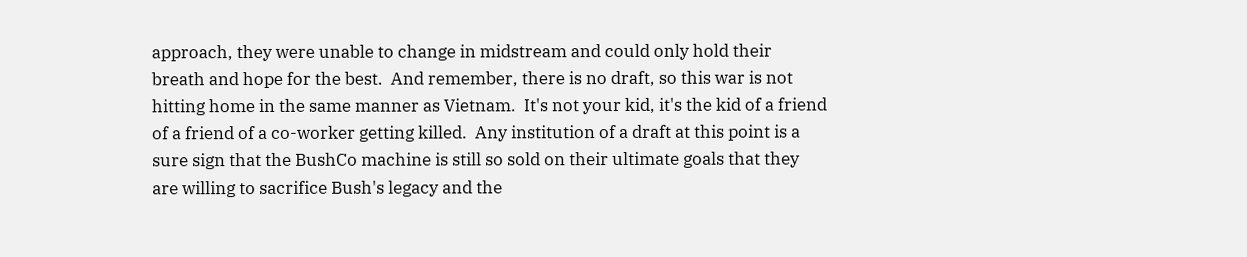approach, they were unable to change in midstream and could only hold their breath and hope for the best.  And remember, there is no draft, so this war is not hitting home in the same manner as Vietnam.  It's not your kid, it's the kid of a friend of a friend of a co-worker getting killed.  Any institution of a draft at this point is a sure sign that the BushCo machine is still so sold on their ultimate goals that they are willing to sacrifice Bush's legacy and the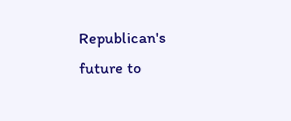Republican's future to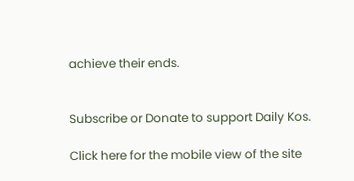achieve their ends.


Subscribe or Donate to support Daily Kos.

Click here for the mobile view of the site